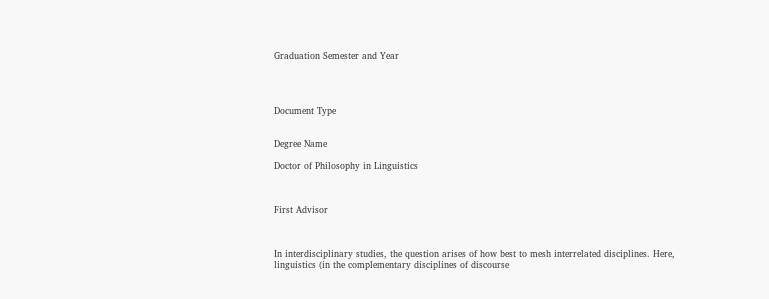Graduation Semester and Year




Document Type


Degree Name

Doctor of Philosophy in Linguistics



First Advisor



In interdisciplinary studies, the question arises of how best to mesh interrelated disciplines. Here, linguistics (in the complementary disciplines of discourse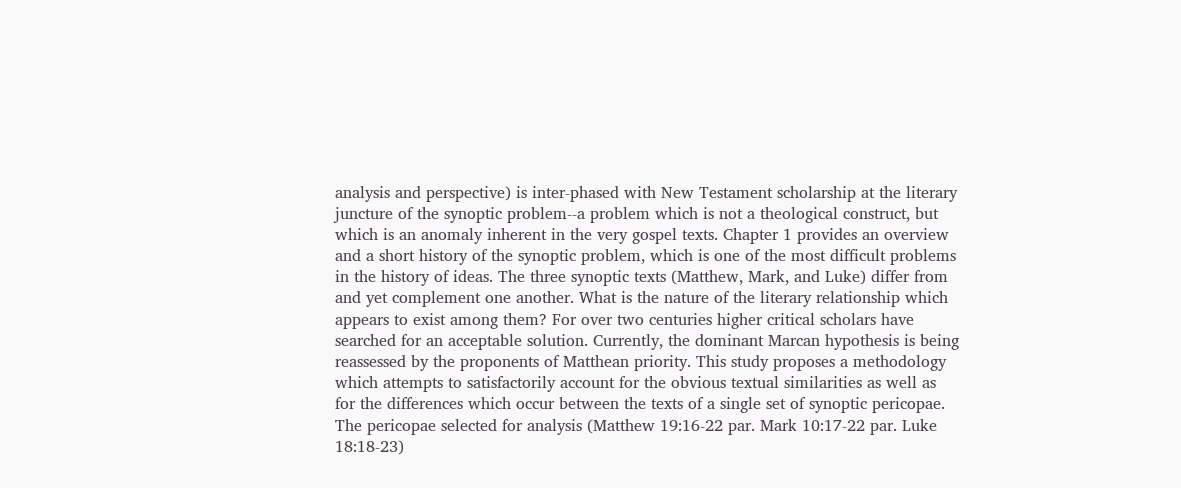analysis and perspective) is inter-phased with New Testament scholarship at the literary juncture of the synoptic problem--a problem which is not a theological construct, but which is an anomaly inherent in the very gospel texts. Chapter 1 provides an overview and a short history of the synoptic problem, which is one of the most difficult problems in the history of ideas. The three synoptic texts (Matthew, Mark, and Luke) differ from and yet complement one another. What is the nature of the literary relationship which appears to exist among them? For over two centuries higher critical scholars have searched for an acceptable solution. Currently, the dominant Marcan hypothesis is being reassessed by the proponents of Matthean priority. This study proposes a methodology which attempts to satisfactorily account for the obvious textual similarities as well as for the differences which occur between the texts of a single set of synoptic pericopae. The pericopae selected for analysis (Matthew 19:16-22 par. Mark 10:17-22 par. Luke 18:18-23)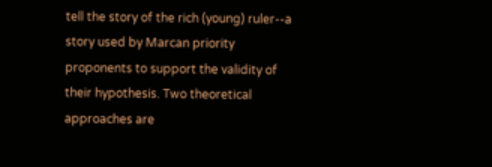tell the story of the rich (young) ruler--a story used by Marcan priority proponents to support the validity of their hypothesis. Two theoretical approaches are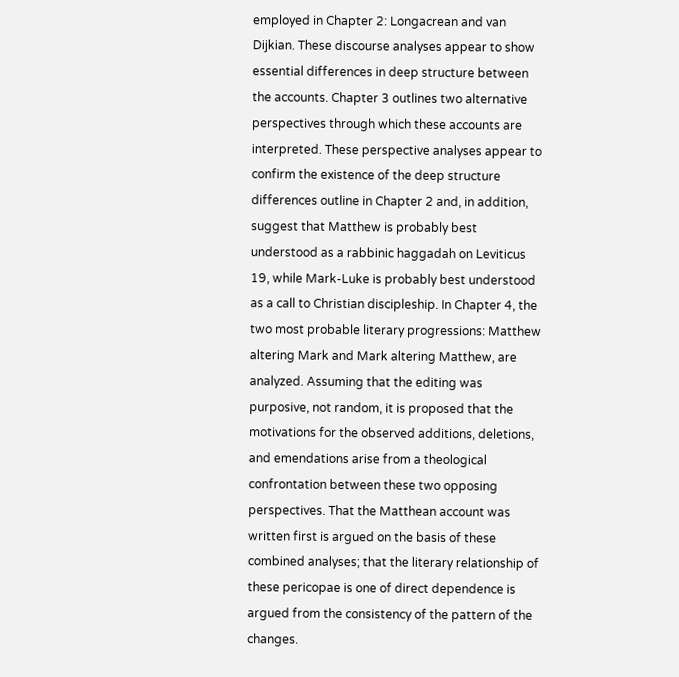employed in Chapter 2: Longacrean and van Dijkian. These discourse analyses appear to show essential differences in deep structure between the accounts. Chapter 3 outlines two alternative perspectives through which these accounts are interpreted. These perspective analyses appear to confirm the existence of the deep structure differences outline in Chapter 2 and, in addition, suggest that Matthew is probably best understood as a rabbinic haggadah on Leviticus 19, while Mark-Luke is probably best understood as a call to Christian discipleship. In Chapter 4, the two most probable literary progressions: Matthew altering Mark and Mark altering Matthew, are analyzed. Assuming that the editing was purposive, not random, it is proposed that the motivations for the observed additions, deletions, and emendations arise from a theological confrontation between these two opposing perspectives. That the Matthean account was written first is argued on the basis of these combined analyses; that the literary relationship of these pericopae is one of direct dependence is argued from the consistency of the pattern of the changes.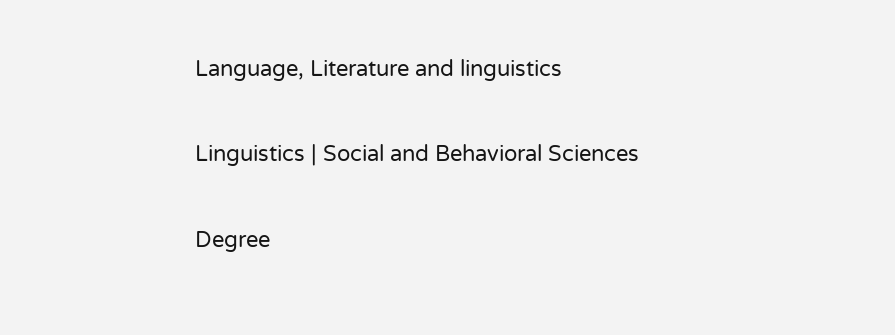Language, Literature and linguistics


Linguistics | Social and Behavioral Sciences


Degree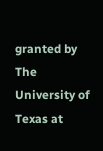granted by The University of Texas at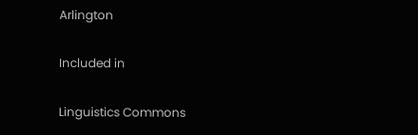Arlington

Included in

Linguistics Commons